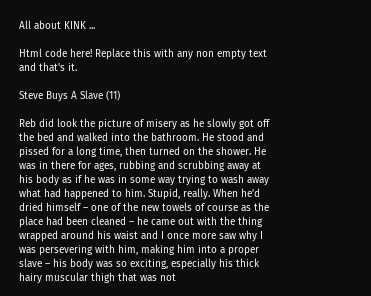All about KINK ...

Html code here! Replace this with any non empty text and that's it.

Steve Buys A Slave (11)

Reb did look the picture of misery as he slowly got off the bed and walked into the bathroom. He stood and pissed for a long time, then turned on the shower. He was in there for ages, rubbing and scrubbing away at his body as if he was in some way trying to wash away what had happened to him. Stupid, really. When he’d dried himself – one of the new towels of course as the place had been cleaned – he came out with the thing wrapped around his waist and I once more saw why I was persevering with him, making him into a proper slave – his body was so exciting, especially his thick hairy muscular thigh that was not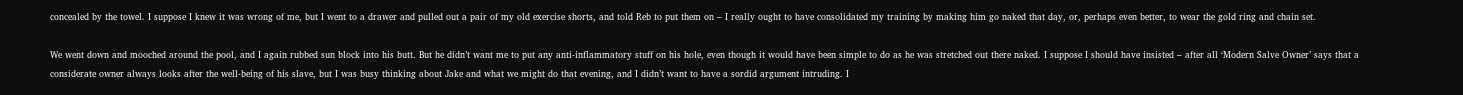concealed by the towel. I suppose I knew it was wrong of me, but I went to a drawer and pulled out a pair of my old exercise shorts, and told Reb to put them on – I really ought to have consolidated my training by making him go naked that day, or, perhaps even better, to wear the gold ring and chain set.

We went down and mooched around the pool, and I again rubbed sun block into his butt. But he didn’t want me to put any anti-inflammatory stuff on his hole, even though it would have been simple to do as he was stretched out there naked. I suppose I should have insisted – after all ‘Modern Salve Owner’ says that a considerate owner always looks after the well-being of his slave, but I was busy thinking about Jake and what we might do that evening, and I didn’t want to have a sordid argument intruding. I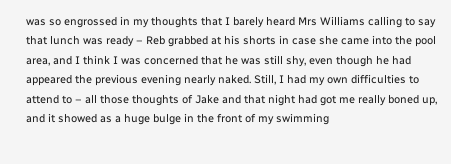was so engrossed in my thoughts that I barely heard Mrs Williams calling to say that lunch was ready – Reb grabbed at his shorts in case she came into the pool area, and I think I was concerned that he was still shy, even though he had appeared the previous evening nearly naked. Still, I had my own difficulties to attend to – all those thoughts of Jake and that night had got me really boned up, and it showed as a huge bulge in the front of my swimming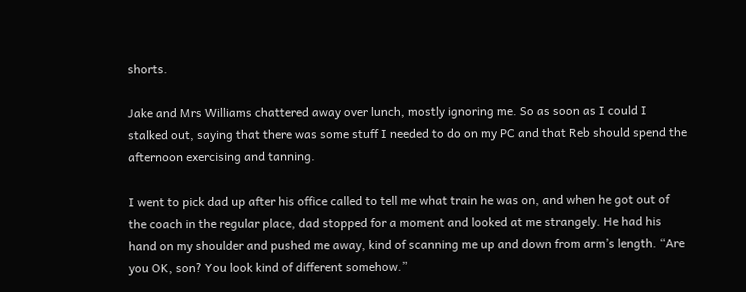shorts.

Jake and Mrs Williams chattered away over lunch, mostly ignoring me. So as soon as I could I stalked out, saying that there was some stuff I needed to do on my PC and that Reb should spend the afternoon exercising and tanning.

I went to pick dad up after his office called to tell me what train he was on, and when he got out of the coach in the regular place, dad stopped for a moment and looked at me strangely. He had his hand on my shoulder and pushed me away, kind of scanning me up and down from arm’s length. “Are you OK, son? You look kind of different somehow.”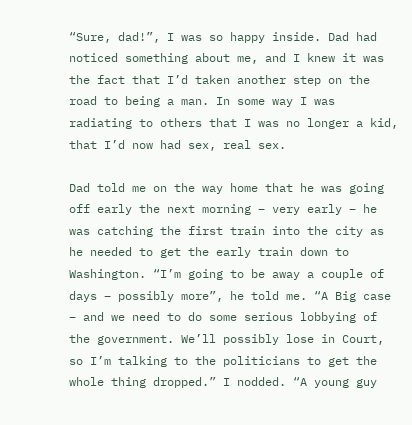“Sure, dad!”, I was so happy inside. Dad had noticed something about me, and I knew it was the fact that I’d taken another step on the road to being a man. In some way I was radiating to others that I was no longer a kid, that I’d now had sex, real sex.

Dad told me on the way home that he was going off early the next morning – very early – he was catching the first train into the city as he needed to get the early train down to Washington. “I’m going to be away a couple of days – possibly more”, he told me. “A Big case – and we need to do some serious lobbying of the government. We’ll possibly lose in Court, so I’m talking to the politicians to get the whole thing dropped.” I nodded. “A young guy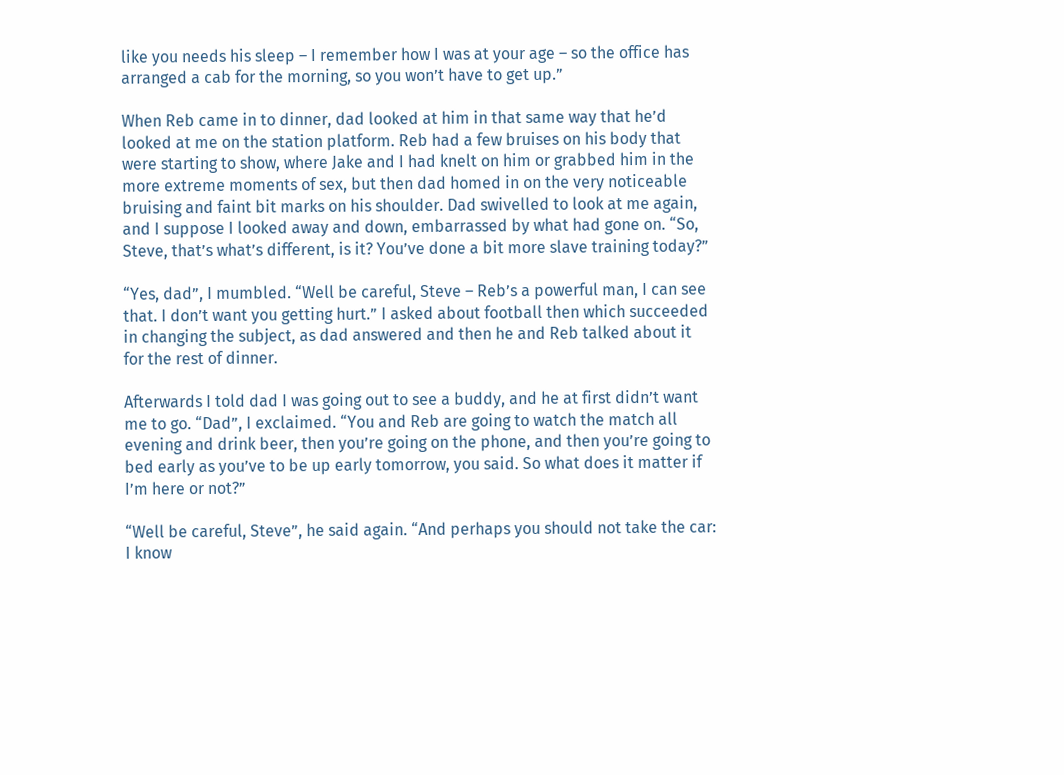like you needs his sleep – I remember how I was at your age – so the office has arranged a cab for the morning, so you won’t have to get up.”

When Reb came in to dinner, dad looked at him in that same way that he’d looked at me on the station platform. Reb had a few bruises on his body that were starting to show, where Jake and I had knelt on him or grabbed him in the more extreme moments of sex, but then dad homed in on the very noticeable bruising and faint bit marks on his shoulder. Dad swivelled to look at me again, and I suppose I looked away and down, embarrassed by what had gone on. “So, Steve, that’s what’s different, is it? You’ve done a bit more slave training today?”

“Yes, dad”, I mumbled. “Well be careful, Steve – Reb’s a powerful man, I can see that. I don’t want you getting hurt.” I asked about football then which succeeded in changing the subject, as dad answered and then he and Reb talked about it for the rest of dinner.

Afterwards I told dad I was going out to see a buddy, and he at first didn’t want me to go. “Dad”, I exclaimed. “You and Reb are going to watch the match all evening and drink beer, then you’re going on the phone, and then you’re going to bed early as you’ve to be up early tomorrow, you said. So what does it matter if I’m here or not?”

“Well be careful, Steve”, he said again. “And perhaps you should not take the car: I know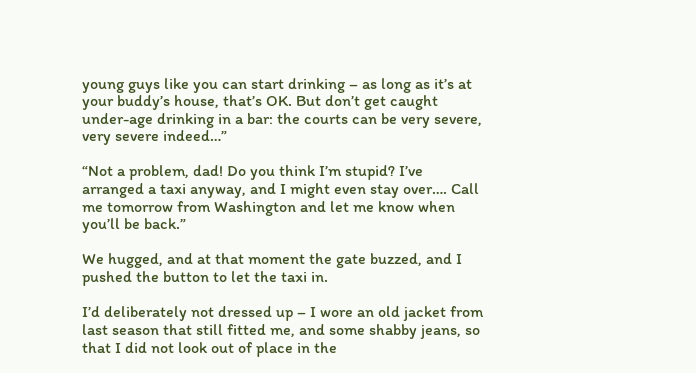young guys like you can start drinking – as long as it’s at your buddy’s house, that’s OK. But don’t get caught under-age drinking in a bar: the courts can be very severe, very severe indeed…”

“Not a problem, dad! Do you think I’m stupid? I’ve arranged a taxi anyway, and I might even stay over…. Call me tomorrow from Washington and let me know when you’ll be back.”

We hugged, and at that moment the gate buzzed, and I pushed the button to let the taxi in.

I’d deliberately not dressed up – I wore an old jacket from last season that still fitted me, and some shabby jeans, so that I did not look out of place in the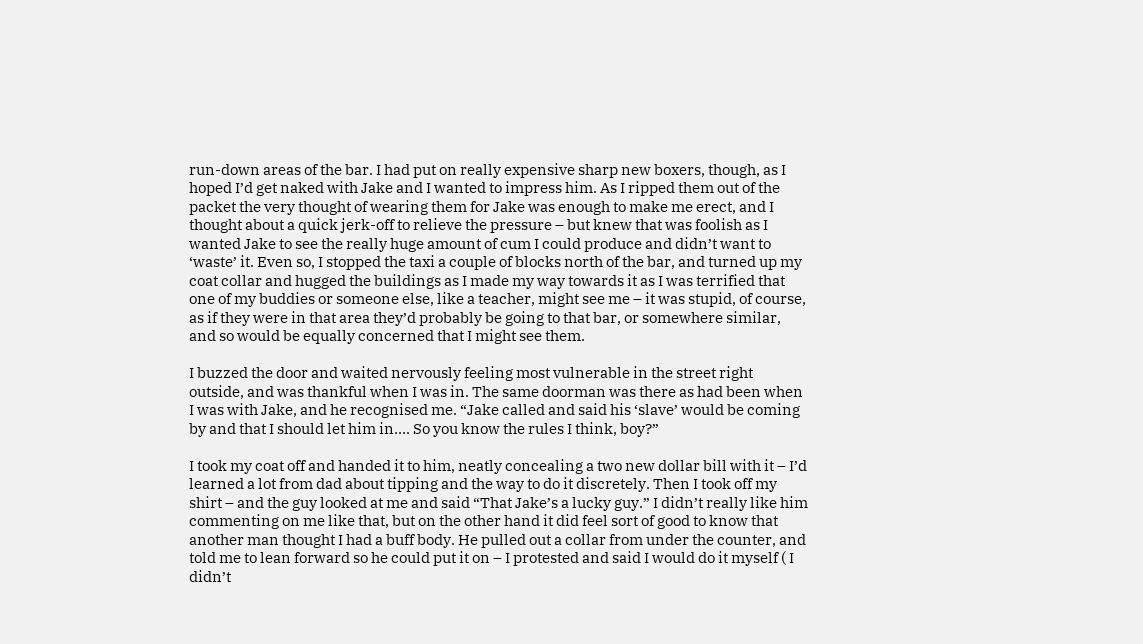run-down areas of the bar. I had put on really expensive sharp new boxers, though, as I hoped I’d get naked with Jake and I wanted to impress him. As I ripped them out of the packet the very thought of wearing them for Jake was enough to make me erect, and I thought about a quick jerk-off to relieve the pressure – but knew that was foolish as I wanted Jake to see the really huge amount of cum I could produce and didn’t want to ‘waste’ it. Even so, I stopped the taxi a couple of blocks north of the bar, and turned up my coat collar and hugged the buildings as I made my way towards it as I was terrified that one of my buddies or someone else, like a teacher, might see me – it was stupid, of course, as if they were in that area they’d probably be going to that bar, or somewhere similar, and so would be equally concerned that I might see them.

I buzzed the door and waited nervously feeling most vulnerable in the street right outside, and was thankful when I was in. The same doorman was there as had been when I was with Jake, and he recognised me. “Jake called and said his ‘slave’ would be coming by and that I should let him in…. So you know the rules I think, boy?”

I took my coat off and handed it to him, neatly concealing a two new dollar bill with it – I’d learned a lot from dad about tipping and the way to do it discretely. Then I took off my shirt – and the guy looked at me and said “That Jake’s a lucky guy.” I didn’t really like him commenting on me like that, but on the other hand it did feel sort of good to know that another man thought I had a buff body. He pulled out a collar from under the counter, and told me to lean forward so he could put it on – I protested and said I would do it myself ( I didn’t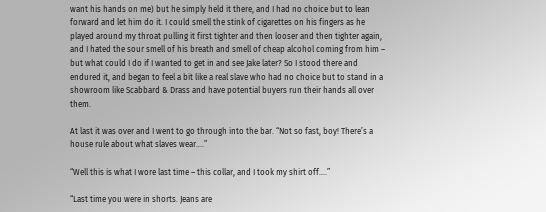want his hands on me) but he simply held it there, and I had no choice but to lean forward and let him do it. I could smell the stink of cigarettes on his fingers as he played around my throat pulling it first tighter and then looser and then tighter again, and I hated the sour smell of his breath and smell of cheap alcohol coming from him – but what could I do if I wanted to get in and see Jake later? So I stood there and endured it, and began to feel a bit like a real slave who had no choice but to stand in a showroom like Scabbard & Drass and have potential buyers run their hands all over them.

At last it was over and I went to go through into the bar. “Not so fast, boy! There’s a house rule about what slaves wear….”

“Well this is what I wore last time – this collar, and I took my shirt off….”

“Last time you were in shorts. Jeans are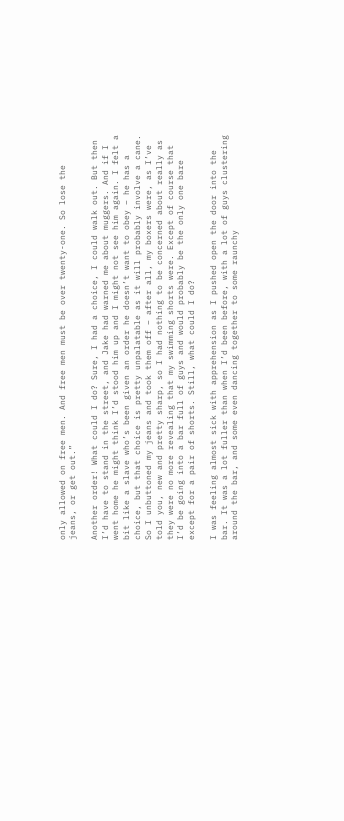only allowed on free men. And free men must be over twenty-one. So lose the jeans, or get out.”

Another order! What could I do? Sure, I had a choice, I could walk out. But then I’d have to stand in the street, and Jake had warned me about muggers. And if I went home he might think I’d stood him up and I might not see him again. I felt a bit like a slave who’s been given an order he doesn’t want to obey – he has a choice, but that choice is pretty unpalatable as it will probably involve a cane. So I unbuttoned my jeans and took them off – after all, my boxers were, as I’ve told you, new and pretty sharp, so I had nothing to be concerned about really as they were no more revealing that my swimming shorts were. Except of course that I’d be going into a bar full of guys and would probably be the only one bare except for a pair of shorts. Still, what could I do?

I was feeling almost sick with apprehension as I pushed open the door into the bar. It was a lot fuller than when I’d been before, with a lot of guys clustering around the bar, and some even dancing together to some raunchy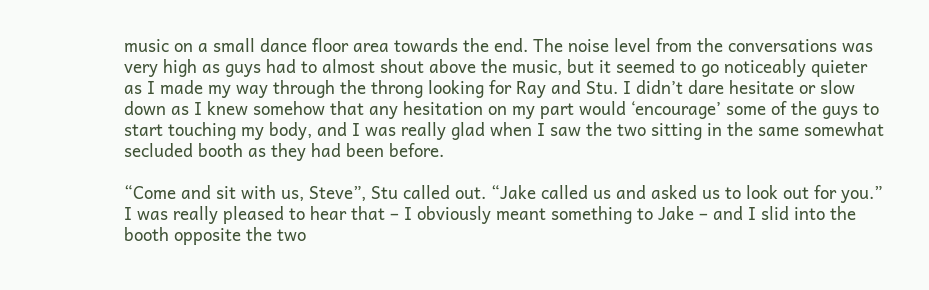music on a small dance floor area towards the end. The noise level from the conversations was very high as guys had to almost shout above the music, but it seemed to go noticeably quieter as I made my way through the throng looking for Ray and Stu. I didn’t dare hesitate or slow down as I knew somehow that any hesitation on my part would ‘encourage’ some of the guys to start touching my body, and I was really glad when I saw the two sitting in the same somewhat secluded booth as they had been before.

“Come and sit with us, Steve”, Stu called out. “Jake called us and asked us to look out for you.” I was really pleased to hear that – I obviously meant something to Jake – and I slid into the booth opposite the two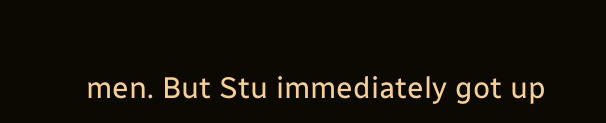men. But Stu immediately got up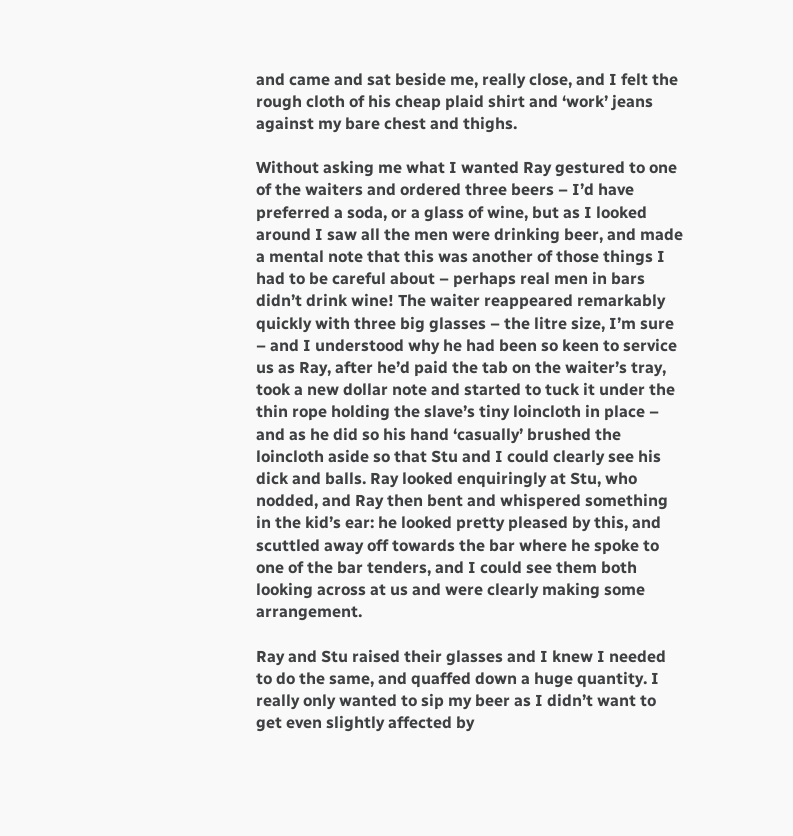and came and sat beside me, really close, and I felt the rough cloth of his cheap plaid shirt and ‘work’ jeans against my bare chest and thighs.

Without asking me what I wanted Ray gestured to one of the waiters and ordered three beers – I’d have preferred a soda, or a glass of wine, but as I looked around I saw all the men were drinking beer, and made a mental note that this was another of those things I had to be careful about – perhaps real men in bars didn’t drink wine! The waiter reappeared remarkably quickly with three big glasses – the litre size, I’m sure – and I understood why he had been so keen to service us as Ray, after he’d paid the tab on the waiter’s tray, took a new dollar note and started to tuck it under the thin rope holding the slave’s tiny loincloth in place – and as he did so his hand ‘casually’ brushed the loincloth aside so that Stu and I could clearly see his dick and balls. Ray looked enquiringly at Stu, who nodded, and Ray then bent and whispered something in the kid’s ear: he looked pretty pleased by this, and scuttled away off towards the bar where he spoke to one of the bar tenders, and I could see them both looking across at us and were clearly making some arrangement.

Ray and Stu raised their glasses and I knew I needed to do the same, and quaffed down a huge quantity. I really only wanted to sip my beer as I didn’t want to get even slightly affected by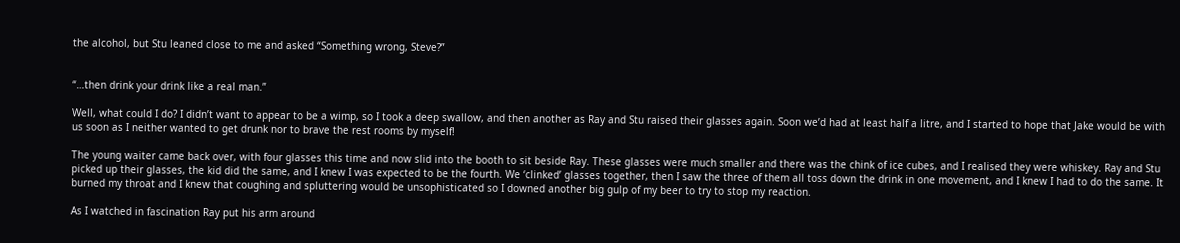the alcohol, but Stu leaned close to me and asked “Something wrong, Steve?”


“…then drink your drink like a real man.”

Well, what could I do? I didn’t want to appear to be a wimp, so I took a deep swallow, and then another as Ray and Stu raised their glasses again. Soon we’d had at least half a litre, and I started to hope that Jake would be with us soon as I neither wanted to get drunk nor to brave the rest rooms by myself!

The young waiter came back over, with four glasses this time and now slid into the booth to sit beside Ray. These glasses were much smaller and there was the chink of ice cubes, and I realised they were whiskey. Ray and Stu picked up their glasses, the kid did the same, and I knew I was expected to be the fourth. We ‘clinked’ glasses together, then I saw the three of them all toss down the drink in one movement, and I knew I had to do the same. It burned my throat and I knew that coughing and spluttering would be unsophisticated so I downed another big gulp of my beer to try to stop my reaction.

As I watched in fascination Ray put his arm around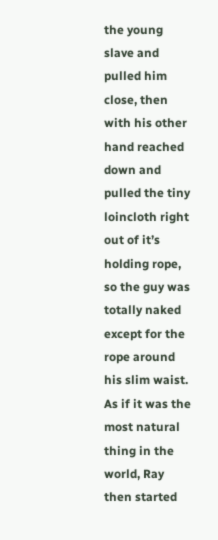the young slave and pulled him close, then with his other hand reached down and pulled the tiny loincloth right out of it’s holding rope, so the guy was totally naked except for the rope around his slim waist. As if it was the most natural thing in the world, Ray then started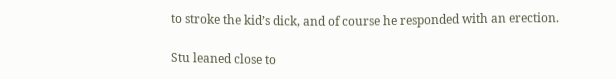to stroke the kid’s dick, and of course he responded with an erection.

Stu leaned close to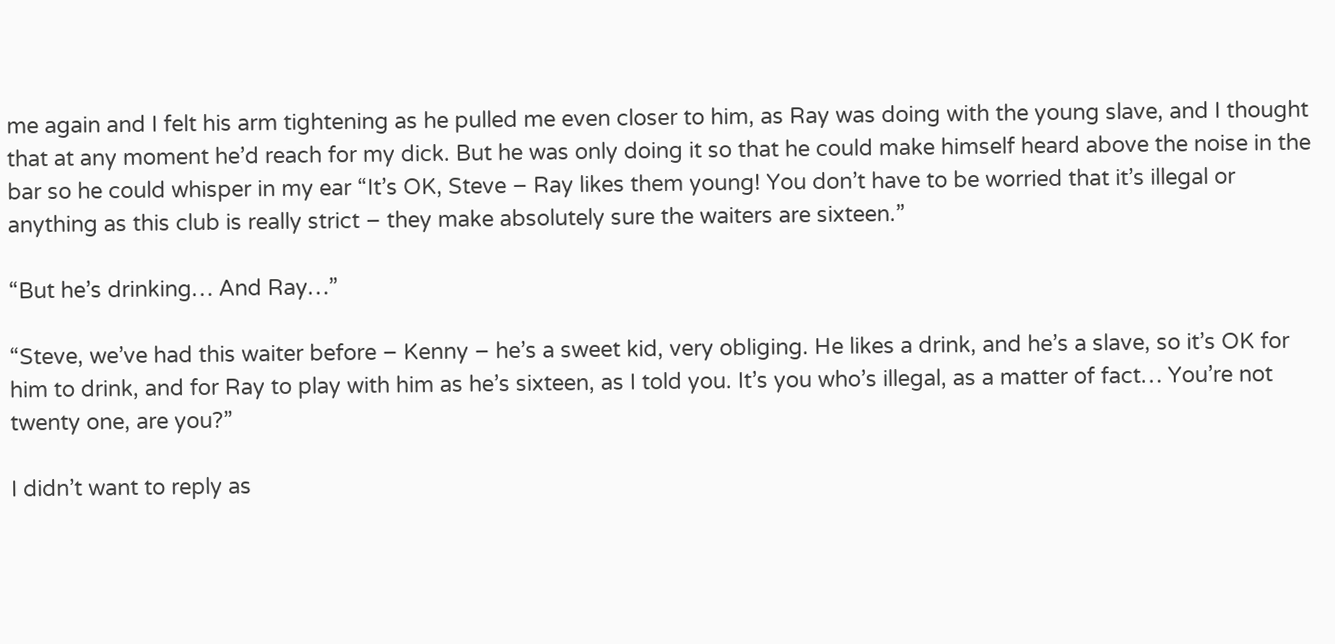me again and I felt his arm tightening as he pulled me even closer to him, as Ray was doing with the young slave, and I thought that at any moment he’d reach for my dick. But he was only doing it so that he could make himself heard above the noise in the bar so he could whisper in my ear “It’s OK, Steve – Ray likes them young! You don’t have to be worried that it’s illegal or anything as this club is really strict – they make absolutely sure the waiters are sixteen.”

“But he’s drinking… And Ray…”

“Steve, we’ve had this waiter before – Kenny – he’s a sweet kid, very obliging. He likes a drink, and he’s a slave, so it’s OK for him to drink, and for Ray to play with him as he’s sixteen, as I told you. It’s you who’s illegal, as a matter of fact… You’re not twenty one, are you?”

I didn’t want to reply as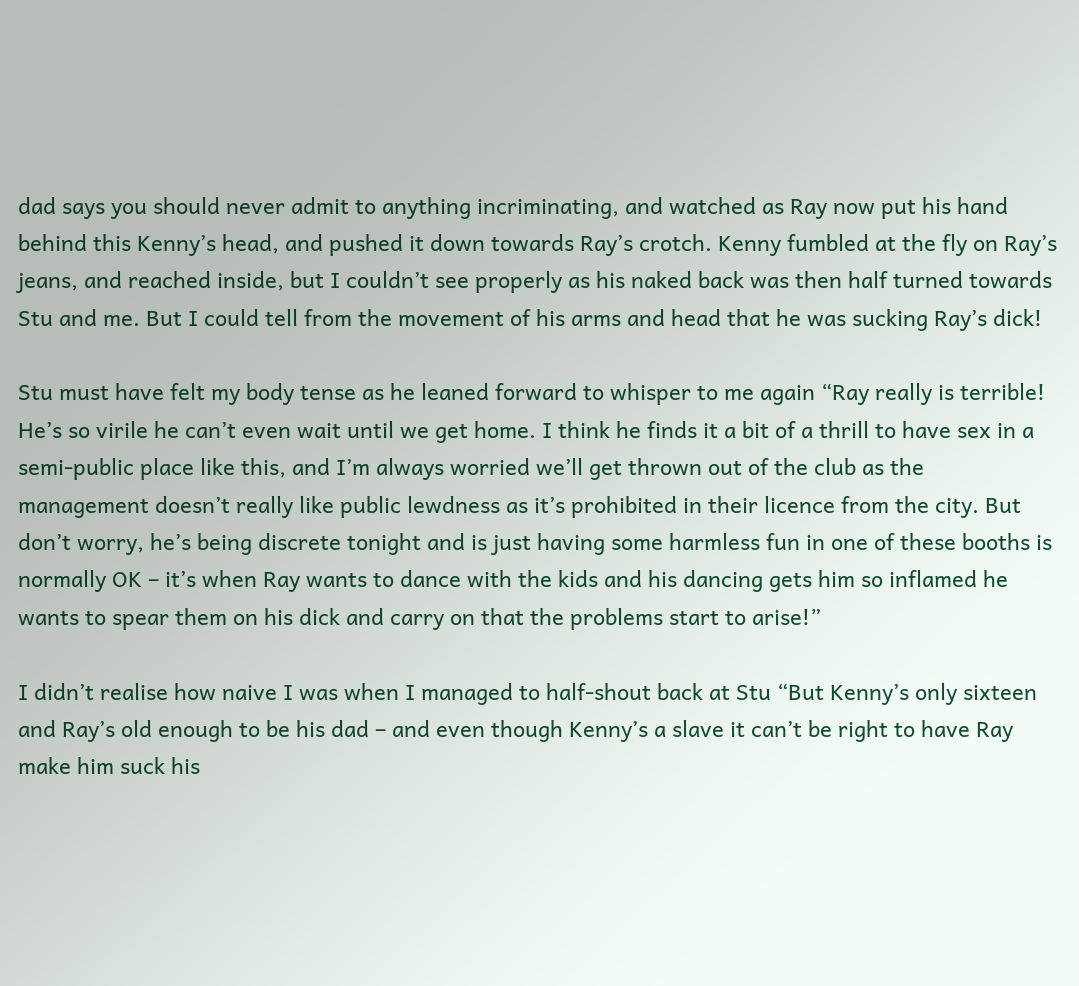dad says you should never admit to anything incriminating, and watched as Ray now put his hand behind this Kenny’s head, and pushed it down towards Ray’s crotch. Kenny fumbled at the fly on Ray’s jeans, and reached inside, but I couldn’t see properly as his naked back was then half turned towards Stu and me. But I could tell from the movement of his arms and head that he was sucking Ray’s dick!

Stu must have felt my body tense as he leaned forward to whisper to me again “Ray really is terrible! He’s so virile he can’t even wait until we get home. I think he finds it a bit of a thrill to have sex in a semi-public place like this, and I’m always worried we’ll get thrown out of the club as the management doesn’t really like public lewdness as it’s prohibited in their licence from the city. But don’t worry, he’s being discrete tonight and is just having some harmless fun in one of these booths is normally OK – it’s when Ray wants to dance with the kids and his dancing gets him so inflamed he wants to spear them on his dick and carry on that the problems start to arise!”

I didn’t realise how naive I was when I managed to half-shout back at Stu “But Kenny’s only sixteen and Ray’s old enough to be his dad – and even though Kenny’s a slave it can’t be right to have Ray make him suck his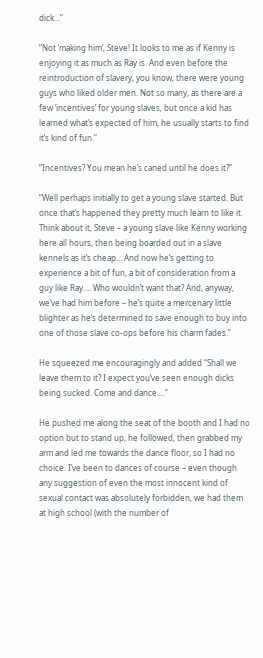dick…”

“Not ‘making him’, Steve! It looks to me as if Kenny is enjoying it as much as Ray is. And even before the reintroduction of slavery, you know, there were young guys who liked older men. Not so many, as there are a few ‘incentives’ for young slaves, but once a kid has learned what’s expected of him, he usually starts to find it’s kind of fun.”

“Incentives? You mean he’s caned until he does it?”

“Well perhaps initially to get a young slave started. But once that’s happened they pretty much learn to like it. Think about it, Steve – a young slave like Kenny working here all hours, then being boarded out in a slave kennels as it’s cheap… And now he’s getting to experience a bit of fun, a bit of consideration from a guy like Ray…. Who wouldn’t want that? And, anyway, we’ve had him before – he’s quite a mercenary little blighter as he’s determined to save enough to buy into one of those slave co-ops before his charm fades.”

He squeezed me encouragingly and added “Shall we leave them to it? I expect you’ve seen enough dicks being sucked. Come and dance….”

He pushed me along the seat of the booth and I had no option but to stand up, he followed, then grabbed my arm and led me towards the dance floor, so I had no choice. I’ve been to dances of course – even though any suggestion of even the most innocent kind of sexual contact was absolutely forbidden, we had them at high school (with the number of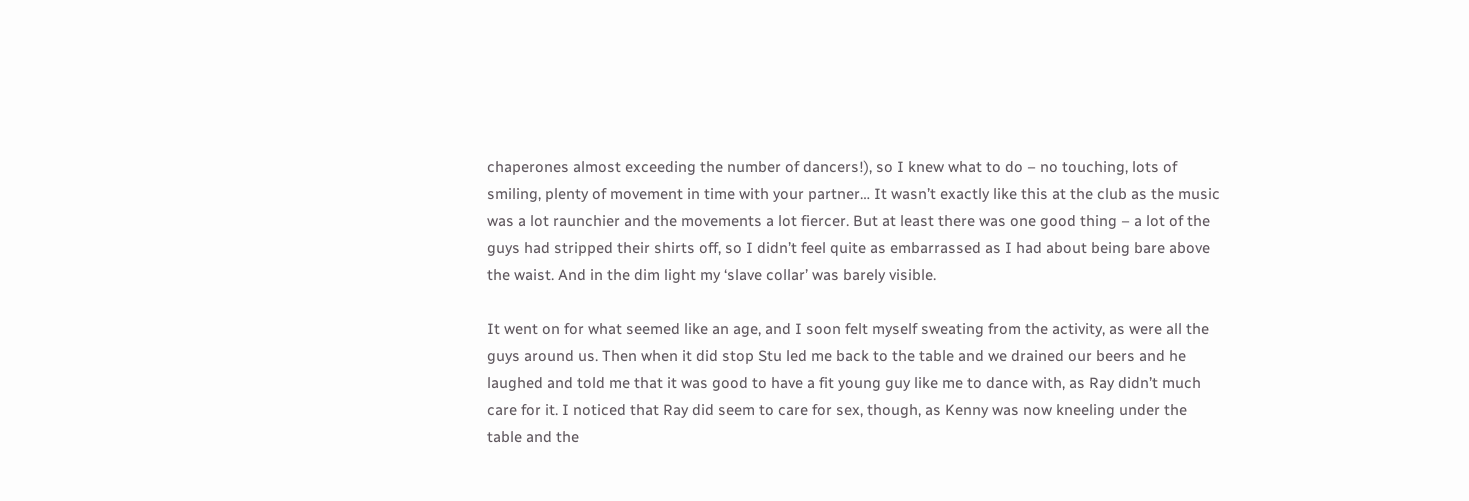chaperones almost exceeding the number of dancers!), so I knew what to do – no touching, lots of smiling, plenty of movement in time with your partner… It wasn’t exactly like this at the club as the music was a lot raunchier and the movements a lot fiercer. But at least there was one good thing – a lot of the guys had stripped their shirts off, so I didn’t feel quite as embarrassed as I had about being bare above the waist. And in the dim light my ‘slave collar’ was barely visible.

It went on for what seemed like an age, and I soon felt myself sweating from the activity, as were all the guys around us. Then when it did stop Stu led me back to the table and we drained our beers and he laughed and told me that it was good to have a fit young guy like me to dance with, as Ray didn’t much care for it. I noticed that Ray did seem to care for sex, though, as Kenny was now kneeling under the table and the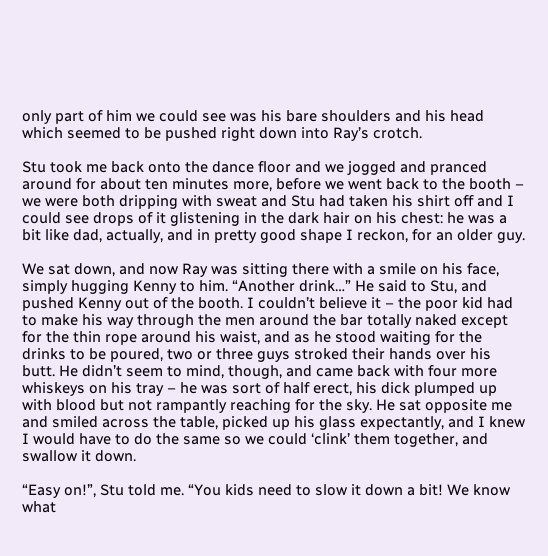only part of him we could see was his bare shoulders and his head which seemed to be pushed right down into Ray’s crotch.

Stu took me back onto the dance floor and we jogged and pranced around for about ten minutes more, before we went back to the booth – we were both dripping with sweat and Stu had taken his shirt off and I could see drops of it glistening in the dark hair on his chest: he was a bit like dad, actually, and in pretty good shape I reckon, for an older guy.

We sat down, and now Ray was sitting there with a smile on his face, simply hugging Kenny to him. “Another drink…” He said to Stu, and pushed Kenny out of the booth. I couldn’t believe it – the poor kid had to make his way through the men around the bar totally naked except for the thin rope around his waist, and as he stood waiting for the drinks to be poured, two or three guys stroked their hands over his butt. He didn’t seem to mind, though, and came back with four more whiskeys on his tray – he was sort of half erect, his dick plumped up with blood but not rampantly reaching for the sky. He sat opposite me and smiled across the table, picked up his glass expectantly, and I knew I would have to do the same so we could ‘clink’ them together, and swallow it down.

“Easy on!”, Stu told me. “You kids need to slow it down a bit! We know what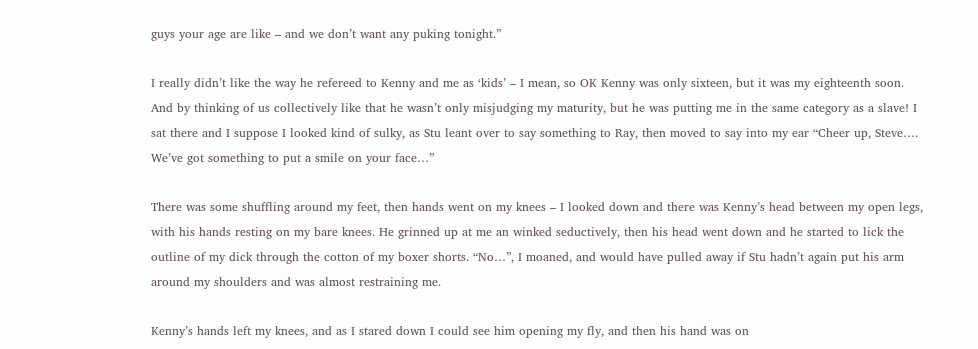guys your age are like – and we don’t want any puking tonight.”

I really didn’t like the way he refereed to Kenny and me as ‘kids’ – I mean, so OK Kenny was only sixteen, but it was my eighteenth soon. And by thinking of us collectively like that he wasn’t only misjudging my maturity, but he was putting me in the same category as a slave! I sat there and I suppose I looked kind of sulky, as Stu leant over to say something to Ray, then moved to say into my ear “Cheer up, Steve…. We’ve got something to put a smile on your face…”

There was some shuffling around my feet, then hands went on my knees – I looked down and there was Kenny’s head between my open legs, with his hands resting on my bare knees. He grinned up at me an winked seductively, then his head went down and he started to lick the outline of my dick through the cotton of my boxer shorts. “No…”, I moaned, and would have pulled away if Stu hadn’t again put his arm around my shoulders and was almost restraining me.

Kenny’s hands left my knees, and as I stared down I could see him opening my fly, and then his hand was on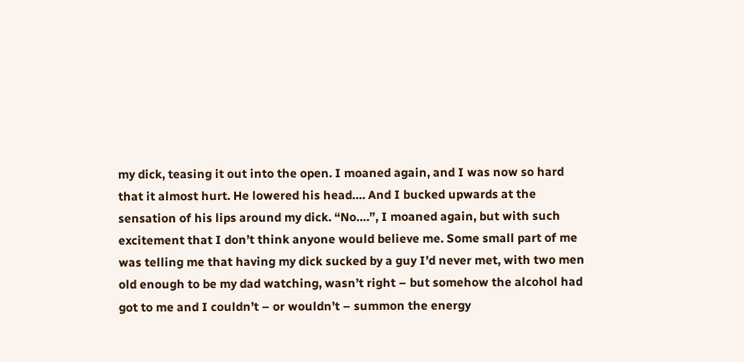my dick, teasing it out into the open. I moaned again, and I was now so hard that it almost hurt. He lowered his head…. And I bucked upwards at the sensation of his lips around my dick. “No….”, I moaned again, but with such excitement that I don’t think anyone would believe me. Some small part of me was telling me that having my dick sucked by a guy I’d never met, with two men old enough to be my dad watching, wasn’t right – but somehow the alcohol had got to me and I couldn’t – or wouldn’t – summon the energy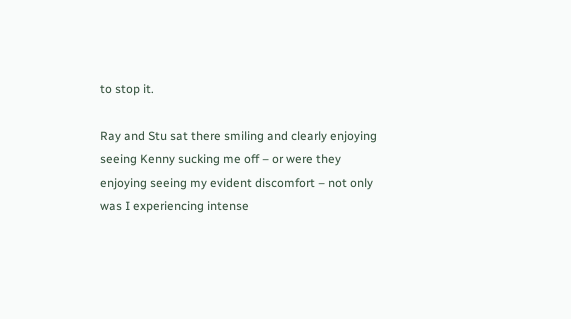to stop it.

Ray and Stu sat there smiling and clearly enjoying seeing Kenny sucking me off – or were they enjoying seeing my evident discomfort – not only was I experiencing intense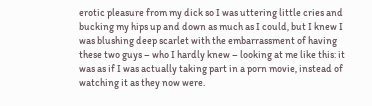erotic pleasure from my dick so I was uttering little cries and bucking my hips up and down as much as I could, but I knew I was blushing deep scarlet with the embarrassment of having these two guys – who I hardly knew – looking at me like this: it was as if I was actually taking part in a porn movie, instead of watching it as they now were.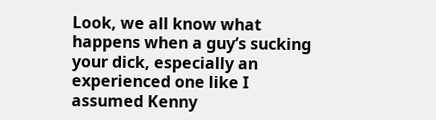Look, we all know what happens when a guy’s sucking your dick, especially an experienced one like I assumed Kenny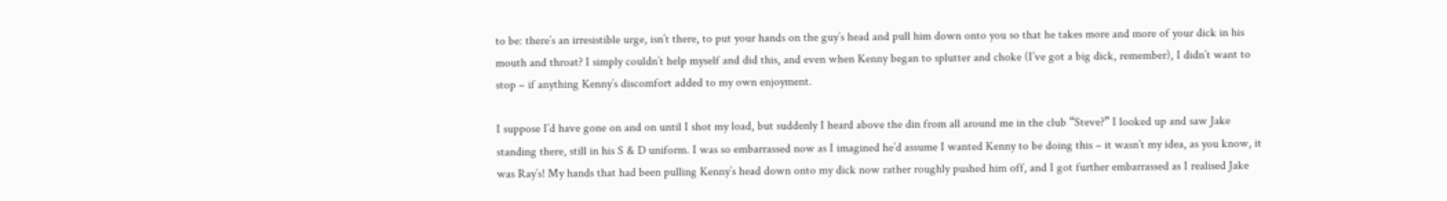to be: there’s an irresistible urge, isn’t there, to put your hands on the guy’s head and pull him down onto you so that he takes more and more of your dick in his mouth and throat? I simply couldn’t help myself and did this, and even when Kenny began to splutter and choke (I’ve got a big dick, remember), I didn’t want to stop – if anything Kenny’s discomfort added to my own enjoyment.

I suppose I’d have gone on and on until I shot my load, but suddenly I heard above the din from all around me in the club “Steve?” I looked up and saw Jake standing there, still in his S & D uniform. I was so embarrassed now as I imagined he’d assume I wanted Kenny to be doing this – it wasn’t my idea, as you know, it was Ray’s! My hands that had been pulling Kenny’s head down onto my dick now rather roughly pushed him off, and I got further embarrassed as I realised Jake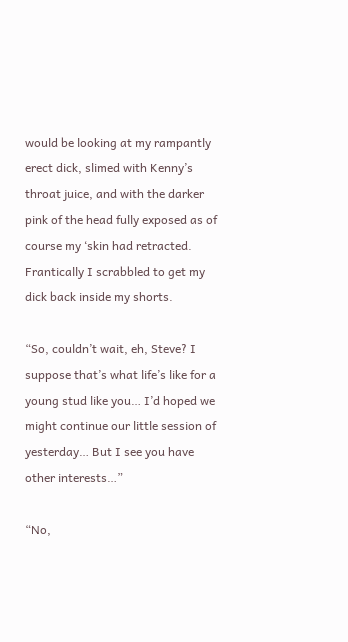would be looking at my rampantly erect dick, slimed with Kenny’s throat juice, and with the darker pink of the head fully exposed as of course my ‘skin had retracted. Frantically I scrabbled to get my dick back inside my shorts.

“So, couldn’t wait, eh, Steve? I suppose that’s what life’s like for a young stud like you… I’d hoped we might continue our little session of yesterday… But I see you have other interests…”

“No,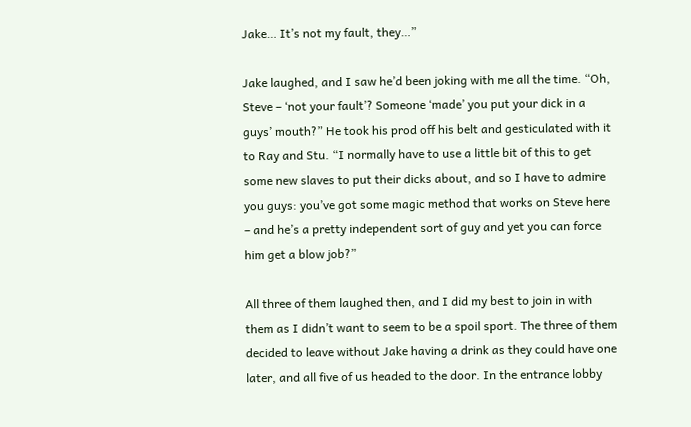Jake… It’s not my fault, they…”

Jake laughed, and I saw he’d been joking with me all the time. “Oh, Steve – ‘not your fault’? Someone ‘made’ you put your dick in a guys’ mouth?” He took his prod off his belt and gesticulated with it to Ray and Stu. “I normally have to use a little bit of this to get some new slaves to put their dicks about, and so I have to admire you guys: you’ve got some magic method that works on Steve here – and he’s a pretty independent sort of guy and yet you can force him get a blow job?”

All three of them laughed then, and I did my best to join in with them as I didn’t want to seem to be a spoil sport. The three of them decided to leave without Jake having a drink as they could have one later, and all five of us headed to the door. In the entrance lobby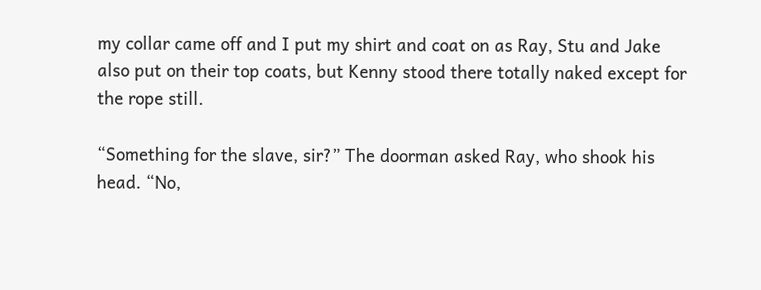my collar came off and I put my shirt and coat on as Ray, Stu and Jake also put on their top coats, but Kenny stood there totally naked except for the rope still.

“Something for the slave, sir?” The doorman asked Ray, who shook his head. “No,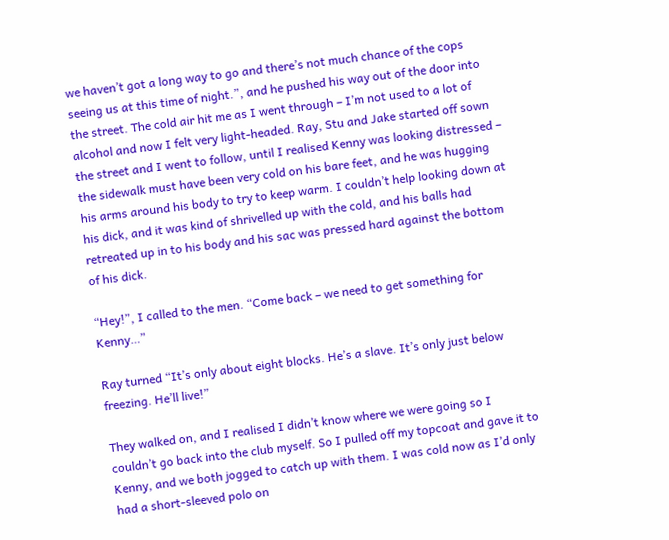we haven’t got a long way to go and there’s not much chance of the cops seeing us at this time of night.”, and he pushed his way out of the door into the street. The cold air hit me as I went through – I’m not used to a lot of alcohol and now I felt very light-headed. Ray, Stu and Jake started off sown the street and I went to follow, until I realised Kenny was looking distressed – the sidewalk must have been very cold on his bare feet, and he was hugging his arms around his body to try to keep warm. I couldn’t help looking down at his dick, and it was kind of shrivelled up with the cold, and his balls had retreated up in to his body and his sac was pressed hard against the bottom of his dick.

“Hey!”, I called to the men. “Come back – we need to get something for Kenny…”

Ray turned “It’s only about eight blocks. He’s a slave. It’s only just below freezing. He’ll live!”

They walked on, and I realised I didn’t know where we were going so I couldn’t go back into the club myself. So I pulled off my topcoat and gave it to Kenny, and we both jogged to catch up with them. I was cold now as I’d only had a short-sleeved polo on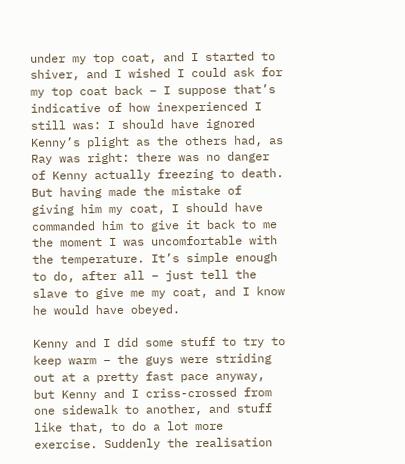under my top coat, and I started to shiver, and I wished I could ask for my top coat back – I suppose that’s indicative of how inexperienced I still was: I should have ignored Kenny’s plight as the others had, as Ray was right: there was no danger of Kenny actually freezing to death. But having made the mistake of giving him my coat, I should have commanded him to give it back to me the moment I was uncomfortable with the temperature. It’s simple enough to do, after all – just tell the slave to give me my coat, and I know he would have obeyed.

Kenny and I did some stuff to try to keep warm – the guys were striding out at a pretty fast pace anyway, but Kenny and I criss-crossed from one sidewalk to another, and stuff like that, to do a lot more exercise. Suddenly the realisation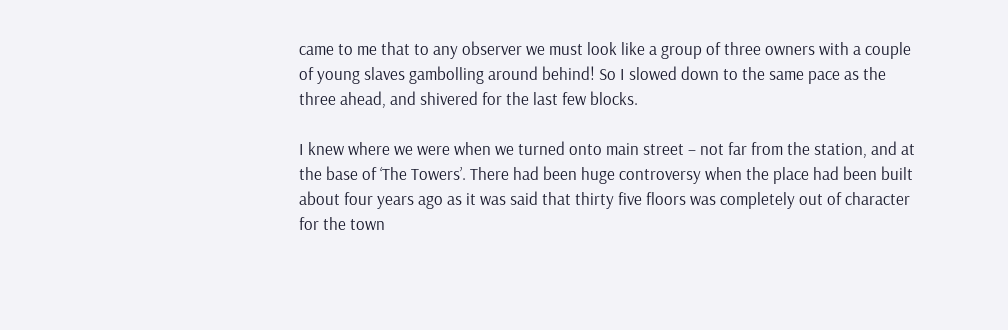came to me that to any observer we must look like a group of three owners with a couple of young slaves gambolling around behind! So I slowed down to the same pace as the three ahead, and shivered for the last few blocks.

I knew where we were when we turned onto main street – not far from the station, and at the base of ‘The Towers’. There had been huge controversy when the place had been built about four years ago as it was said that thirty five floors was completely out of character for the town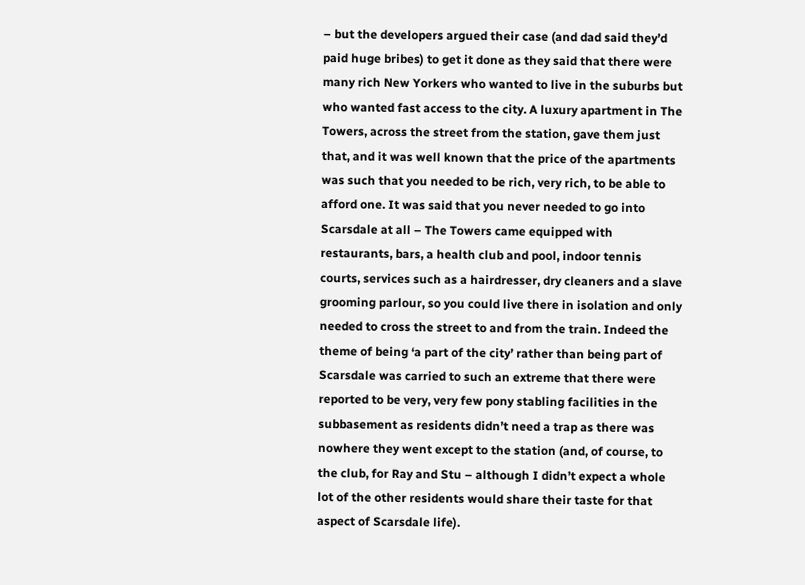– but the developers argued their case (and dad said they’d paid huge bribes) to get it done as they said that there were many rich New Yorkers who wanted to live in the suburbs but who wanted fast access to the city. A luxury apartment in The Towers, across the street from the station, gave them just that, and it was well known that the price of the apartments was such that you needed to be rich, very rich, to be able to afford one. It was said that you never needed to go into Scarsdale at all – The Towers came equipped with restaurants, bars, a health club and pool, indoor tennis courts, services such as a hairdresser, dry cleaners and a slave grooming parlour, so you could live there in isolation and only needed to cross the street to and from the train. Indeed the theme of being ‘a part of the city’ rather than being part of Scarsdale was carried to such an extreme that there were reported to be very, very few pony stabling facilities in the subbasement as residents didn’t need a trap as there was nowhere they went except to the station (and, of course, to the club, for Ray and Stu – although I didn’t expect a whole lot of the other residents would share their taste for that aspect of Scarsdale life).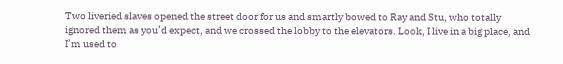Two liveried slaves opened the street door for us and smartly bowed to Ray and Stu, who totally ignored them as you’d expect, and we crossed the lobby to the elevators. Look, I live in a big place, and I’m used to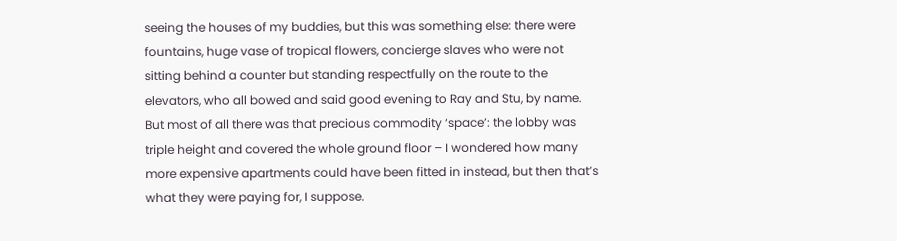seeing the houses of my buddies, but this was something else: there were fountains, huge vase of tropical flowers, concierge slaves who were not sitting behind a counter but standing respectfully on the route to the elevators, who all bowed and said good evening to Ray and Stu, by name. But most of all there was that precious commodity ‘space’: the lobby was triple height and covered the whole ground floor – I wondered how many more expensive apartments could have been fitted in instead, but then that’s what they were paying for, I suppose.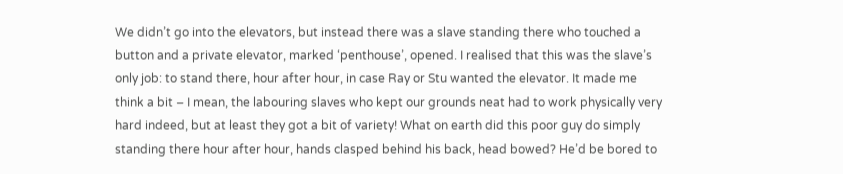We didn’t go into the elevators, but instead there was a slave standing there who touched a button and a private elevator, marked ‘penthouse’, opened. I realised that this was the slave’s only job: to stand there, hour after hour, in case Ray or Stu wanted the elevator. It made me think a bit – I mean, the labouring slaves who kept our grounds neat had to work physically very hard indeed, but at least they got a bit of variety! What on earth did this poor guy do simply standing there hour after hour, hands clasped behind his back, head bowed? He’d be bored to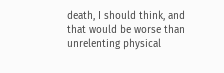death, I should think, and that would be worse than unrelenting physical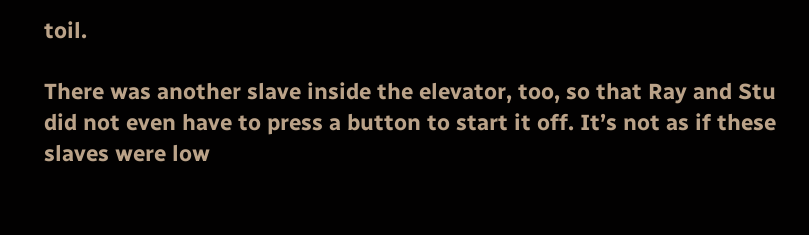toil.

There was another slave inside the elevator, too, so that Ray and Stu did not even have to press a button to start it off. It’s not as if these slaves were low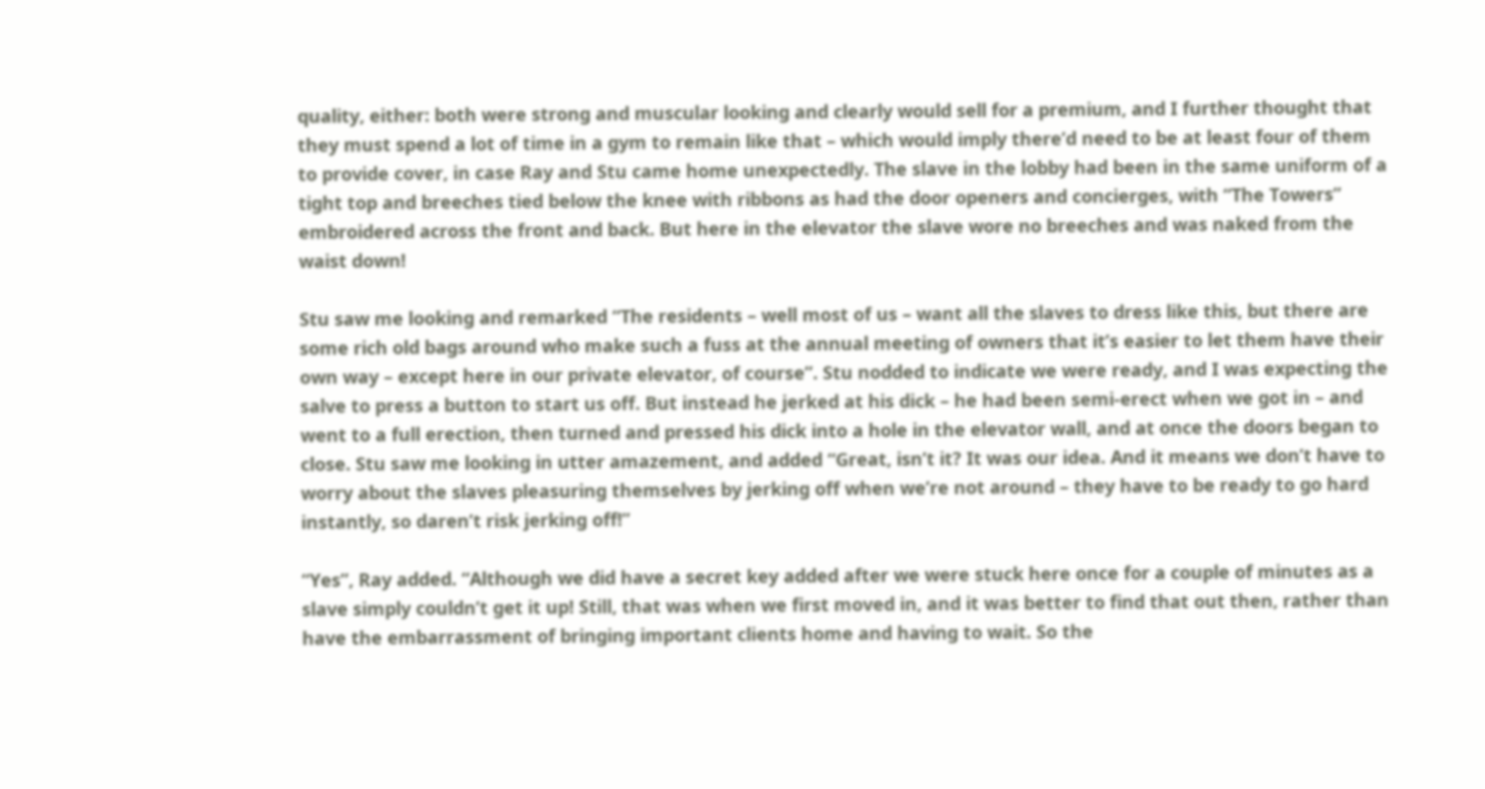quality, either: both were strong and muscular looking and clearly would sell for a premium, and I further thought that they must spend a lot of time in a gym to remain like that – which would imply there’d need to be at least four of them to provide cover, in case Ray and Stu came home unexpectedly. The slave in the lobby had been in the same uniform of a tight top and breeches tied below the knee with ribbons as had the door openers and concierges, with “The Towers” embroidered across the front and back. But here in the elevator the slave wore no breeches and was naked from the waist down!

Stu saw me looking and remarked “The residents – well most of us – want all the slaves to dress like this, but there are some rich old bags around who make such a fuss at the annual meeting of owners that it’s easier to let them have their own way – except here in our private elevator, of course”. Stu nodded to indicate we were ready, and I was expecting the salve to press a button to start us off. But instead he jerked at his dick – he had been semi-erect when we got in – and went to a full erection, then turned and pressed his dick into a hole in the elevator wall, and at once the doors began to close. Stu saw me looking in utter amazement, and added “Great, isn’t it? It was our idea. And it means we don’t have to worry about the slaves pleasuring themselves by jerking off when we’re not around – they have to be ready to go hard instantly, so daren’t risk jerking off!”

“Yes”, Ray added. “Although we did have a secret key added after we were stuck here once for a couple of minutes as a slave simply couldn’t get it up! Still, that was when we first moved in, and it was better to find that out then, rather than have the embarrassment of bringing important clients home and having to wait. So the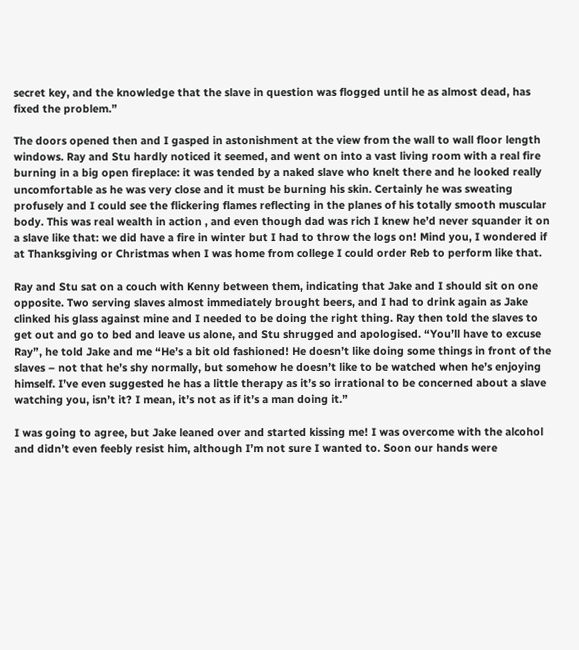secret key, and the knowledge that the slave in question was flogged until he as almost dead, has fixed the problem.”

The doors opened then and I gasped in astonishment at the view from the wall to wall floor length windows. Ray and Stu hardly noticed it seemed, and went on into a vast living room with a real fire burning in a big open fireplace: it was tended by a naked slave who knelt there and he looked really uncomfortable as he was very close and it must be burning his skin. Certainly he was sweating profusely and I could see the flickering flames reflecting in the planes of his totally smooth muscular body. This was real wealth in action , and even though dad was rich I knew he’d never squander it on a slave like that: we did have a fire in winter but I had to throw the logs on! Mind you, I wondered if at Thanksgiving or Christmas when I was home from college I could order Reb to perform like that.

Ray and Stu sat on a couch with Kenny between them, indicating that Jake and I should sit on one opposite. Two serving slaves almost immediately brought beers, and I had to drink again as Jake clinked his glass against mine and I needed to be doing the right thing. Ray then told the slaves to get out and go to bed and leave us alone, and Stu shrugged and apologised. “You’ll have to excuse Ray”, he told Jake and me “He’s a bit old fashioned! He doesn’t like doing some things in front of the slaves – not that he’s shy normally, but somehow he doesn’t like to be watched when he’s enjoying himself. I’ve even suggested he has a little therapy as it’s so irrational to be concerned about a slave watching you, isn’t it? I mean, it’s not as if it’s a man doing it.”

I was going to agree, but Jake leaned over and started kissing me! I was overcome with the alcohol and didn’t even feebly resist him, although I’m not sure I wanted to. Soon our hands were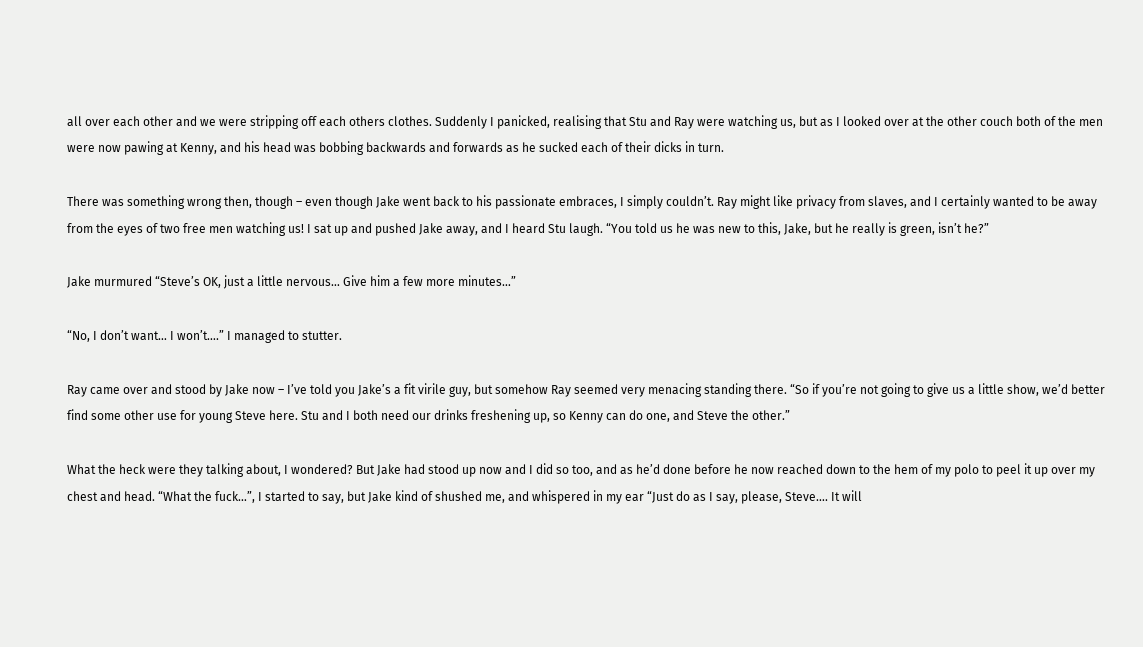all over each other and we were stripping off each others clothes. Suddenly I panicked, realising that Stu and Ray were watching us, but as I looked over at the other couch both of the men were now pawing at Kenny, and his head was bobbing backwards and forwards as he sucked each of their dicks in turn.

There was something wrong then, though – even though Jake went back to his passionate embraces, I simply couldn’t. Ray might like privacy from slaves, and I certainly wanted to be away from the eyes of two free men watching us! I sat up and pushed Jake away, and I heard Stu laugh. “You told us he was new to this, Jake, but he really is green, isn’t he?”

Jake murmured “Steve’s OK, just a little nervous… Give him a few more minutes…”

“No, I don’t want… I won’t….” I managed to stutter.

Ray came over and stood by Jake now – I’ve told you Jake’s a fit virile guy, but somehow Ray seemed very menacing standing there. “So if you’re not going to give us a little show, we’d better find some other use for young Steve here. Stu and I both need our drinks freshening up, so Kenny can do one, and Steve the other.”

What the heck were they talking about, I wondered? But Jake had stood up now and I did so too, and as he’d done before he now reached down to the hem of my polo to peel it up over my chest and head. “What the fuck…”, I started to say, but Jake kind of shushed me, and whispered in my ear “Just do as I say, please, Steve…. It will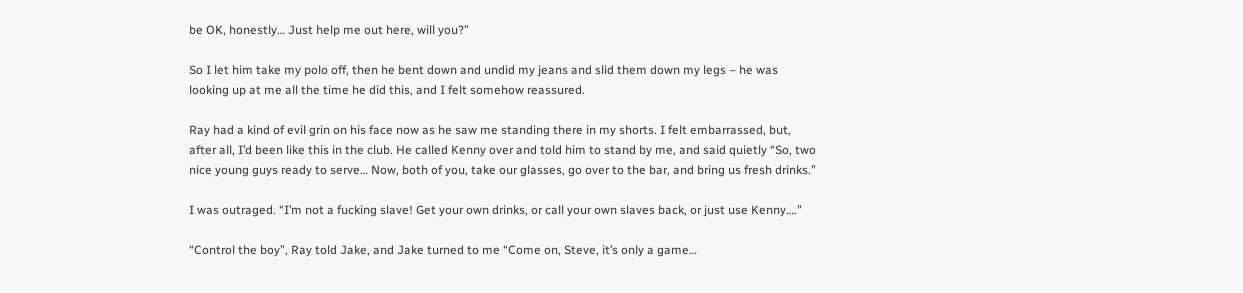be OK, honestly… Just help me out here, will you?”

So I let him take my polo off, then he bent down and undid my jeans and slid them down my legs – he was looking up at me all the time he did this, and I felt somehow reassured.

Ray had a kind of evil grin on his face now as he saw me standing there in my shorts. I felt embarrassed, but, after all, I’d been like this in the club. He called Kenny over and told him to stand by me, and said quietly “So, two nice young guys ready to serve… Now, both of you, take our glasses, go over to the bar, and bring us fresh drinks.”

I was outraged. “I’m not a fucking slave! Get your own drinks, or call your own slaves back, or just use Kenny….”

“Control the boy”, Ray told Jake, and Jake turned to me “Come on, Steve, it’s only a game…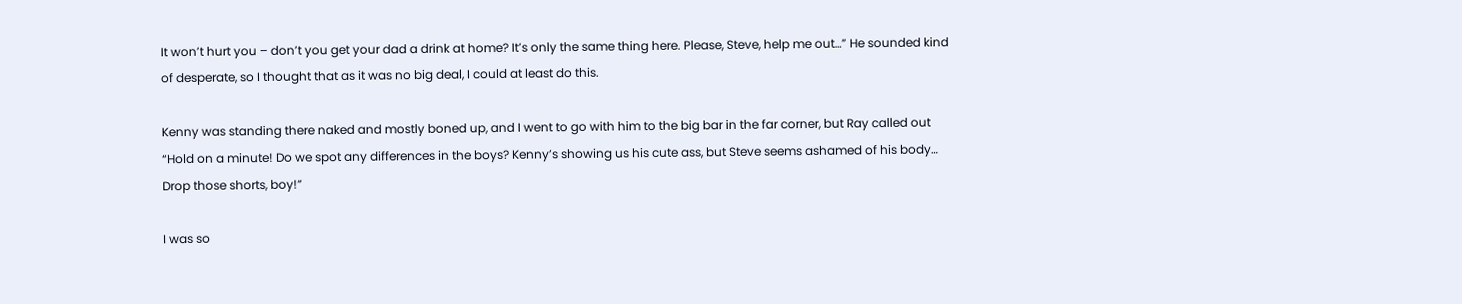It won’t hurt you – don’t you get your dad a drink at home? It’s only the same thing here. Please, Steve, help me out…” He sounded kind of desperate, so I thought that as it was no big deal, I could at least do this.

Kenny was standing there naked and mostly boned up, and I went to go with him to the big bar in the far corner, but Ray called out “Hold on a minute! Do we spot any differences in the boys? Kenny’s showing us his cute ass, but Steve seems ashamed of his body… Drop those shorts, boy!”

I was so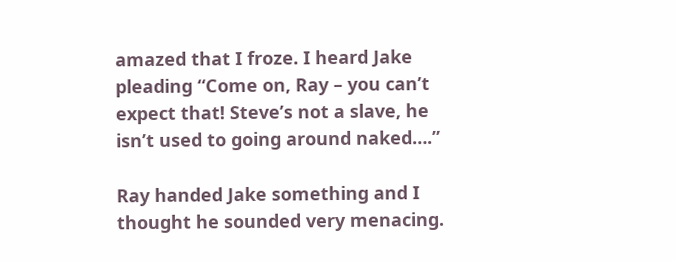amazed that I froze. I heard Jake pleading “Come on, Ray – you can’t expect that! Steve’s not a slave, he isn’t used to going around naked….”

Ray handed Jake something and I thought he sounded very menacing.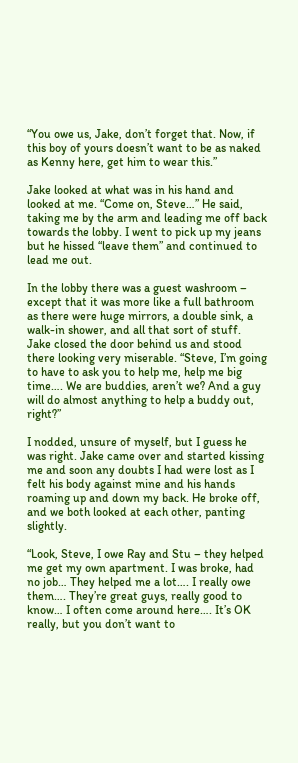“You owe us, Jake, don’t forget that. Now, if this boy of yours doesn’t want to be as naked as Kenny here, get him to wear this.”

Jake looked at what was in his hand and looked at me. “Come on, Steve…” He said, taking me by the arm and leading me off back towards the lobby. I went to pick up my jeans but he hissed “leave them” and continued to lead me out.

In the lobby there was a guest washroom – except that it was more like a full bathroom as there were huge mirrors, a double sink, a walk-in shower, and all that sort of stuff. Jake closed the door behind us and stood there looking very miserable. “Steve, I’m going to have to ask you to help me, help me big time…. We are buddies, aren’t we? And a guy will do almost anything to help a buddy out, right?”

I nodded, unsure of myself, but I guess he was right. Jake came over and started kissing me and soon any doubts I had were lost as I felt his body against mine and his hands roaming up and down my back. He broke off, and we both looked at each other, panting slightly.

“Look, Steve, I owe Ray and Stu – they helped me get my own apartment. I was broke, had no job… They helped me a lot…. I really owe them…. They’re great guys, really good to know… I often come around here…. It’s OK really, but you don’t want to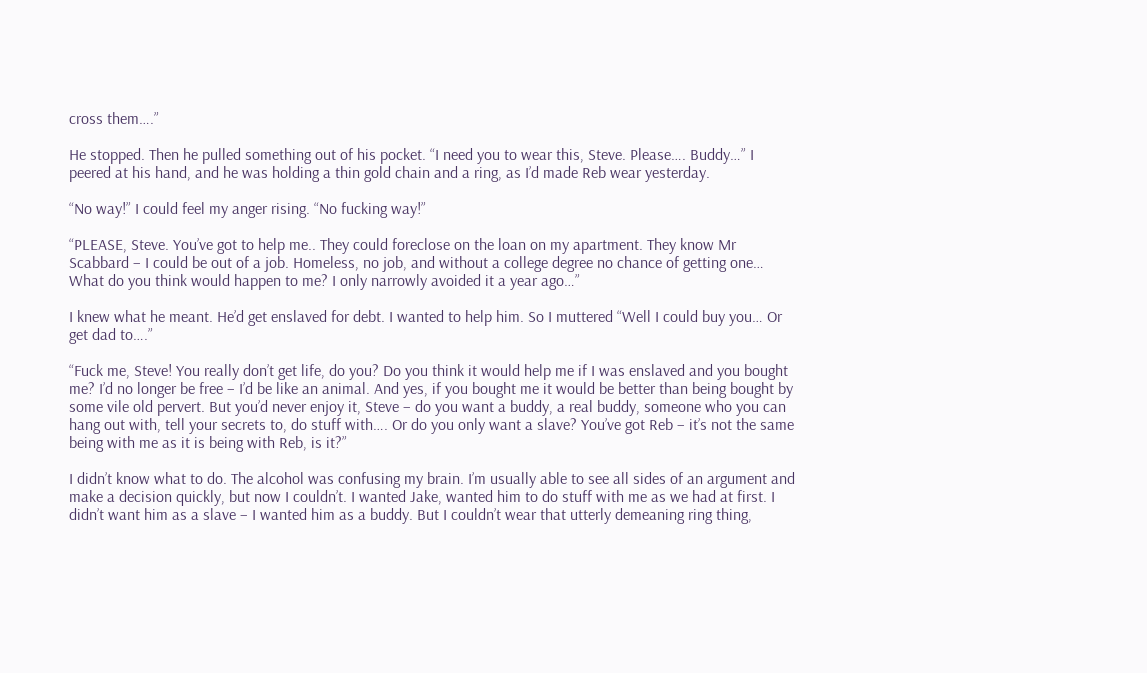cross them….”

He stopped. Then he pulled something out of his pocket. “I need you to wear this, Steve. Please…. Buddy…” I peered at his hand, and he was holding a thin gold chain and a ring, as I’d made Reb wear yesterday.

“No way!” I could feel my anger rising. “No fucking way!”

“PLEASE, Steve. You’ve got to help me.. They could foreclose on the loan on my apartment. They know Mr Scabbard – I could be out of a job. Homeless, no job, and without a college degree no chance of getting one… What do you think would happen to me? I only narrowly avoided it a year ago…”

I knew what he meant. He’d get enslaved for debt. I wanted to help him. So I muttered “Well I could buy you… Or get dad to….”

“Fuck me, Steve! You really don’t get life, do you? Do you think it would help me if I was enslaved and you bought me? I’d no longer be free – I’d be like an animal. And yes, if you bought me it would be better than being bought by some vile old pervert. But you’d never enjoy it, Steve – do you want a buddy, a real buddy, someone who you can hang out with, tell your secrets to, do stuff with…. Or do you only want a slave? You’ve got Reb – it’s not the same being with me as it is being with Reb, is it?”

I didn’t know what to do. The alcohol was confusing my brain. I’m usually able to see all sides of an argument and make a decision quickly, but now I couldn’t. I wanted Jake, wanted him to do stuff with me as we had at first. I didn’t want him as a slave – I wanted him as a buddy. But I couldn’t wear that utterly demeaning ring thing,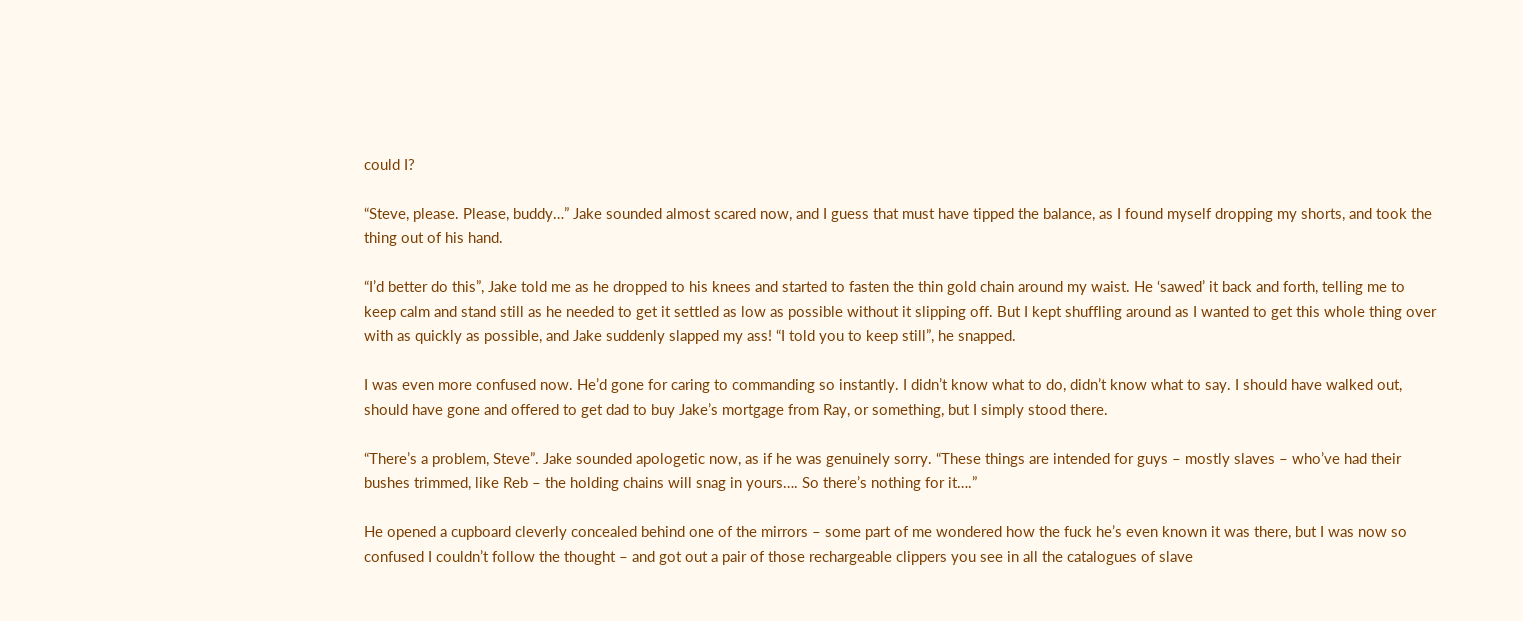could I?

“Steve, please. Please, buddy…” Jake sounded almost scared now, and I guess that must have tipped the balance, as I found myself dropping my shorts, and took the thing out of his hand.

“I’d better do this”, Jake told me as he dropped to his knees and started to fasten the thin gold chain around my waist. He ‘sawed’ it back and forth, telling me to keep calm and stand still as he needed to get it settled as low as possible without it slipping off. But I kept shuffling around as I wanted to get this whole thing over with as quickly as possible, and Jake suddenly slapped my ass! “I told you to keep still”, he snapped.

I was even more confused now. He’d gone for caring to commanding so instantly. I didn’t know what to do, didn’t know what to say. I should have walked out, should have gone and offered to get dad to buy Jake’s mortgage from Ray, or something, but I simply stood there.

“There’s a problem, Steve”. Jake sounded apologetic now, as if he was genuinely sorry. “These things are intended for guys – mostly slaves – who’ve had their bushes trimmed, like Reb – the holding chains will snag in yours…. So there’s nothing for it….”

He opened a cupboard cleverly concealed behind one of the mirrors – some part of me wondered how the fuck he’s even known it was there, but I was now so confused I couldn’t follow the thought – and got out a pair of those rechargeable clippers you see in all the catalogues of slave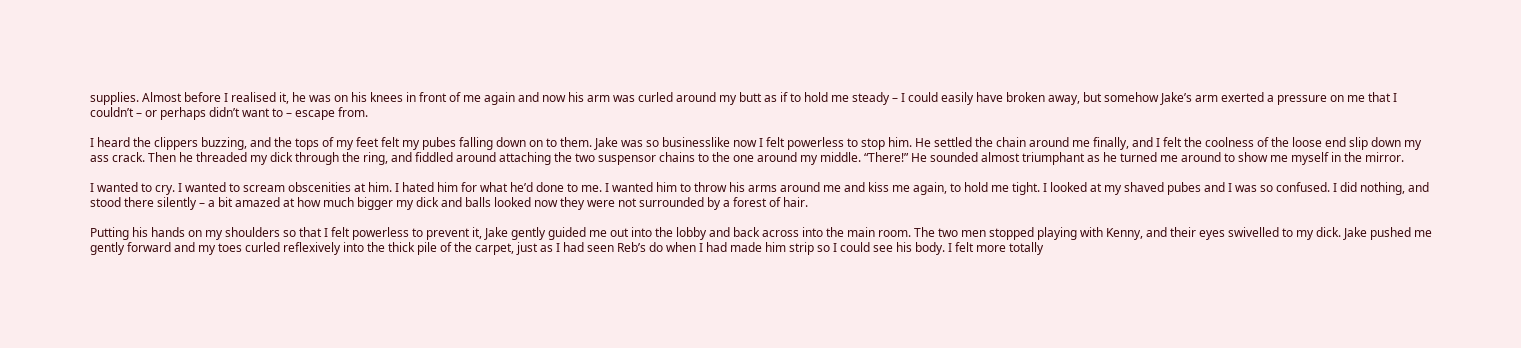supplies. Almost before I realised it, he was on his knees in front of me again and now his arm was curled around my butt as if to hold me steady – I could easily have broken away, but somehow Jake’s arm exerted a pressure on me that I couldn’t – or perhaps didn’t want to – escape from.

I heard the clippers buzzing, and the tops of my feet felt my pubes falling down on to them. Jake was so businesslike now I felt powerless to stop him. He settled the chain around me finally, and I felt the coolness of the loose end slip down my ass crack. Then he threaded my dick through the ring, and fiddled around attaching the two suspensor chains to the one around my middle. “There!” He sounded almost triumphant as he turned me around to show me myself in the mirror.

I wanted to cry. I wanted to scream obscenities at him. I hated him for what he’d done to me. I wanted him to throw his arms around me and kiss me again, to hold me tight. I looked at my shaved pubes and I was so confused. I did nothing, and stood there silently – a bit amazed at how much bigger my dick and balls looked now they were not surrounded by a forest of hair.

Putting his hands on my shoulders so that I felt powerless to prevent it, Jake gently guided me out into the lobby and back across into the main room. The two men stopped playing with Kenny, and their eyes swivelled to my dick. Jake pushed me gently forward and my toes curled reflexively into the thick pile of the carpet, just as I had seen Reb’s do when I had made him strip so I could see his body. I felt more totally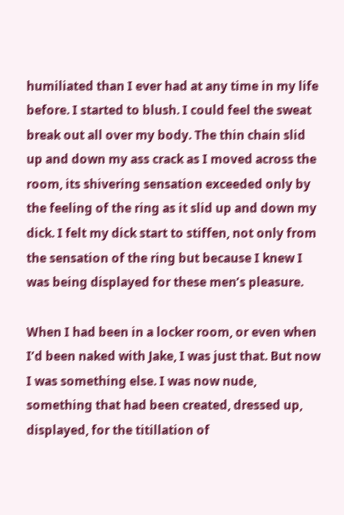humiliated than I ever had at any time in my life before. I started to blush. I could feel the sweat break out all over my body. The thin chain slid up and down my ass crack as I moved across the room, its shivering sensation exceeded only by the feeling of the ring as it slid up and down my dick. I felt my dick start to stiffen, not only from the sensation of the ring but because I knew I was being displayed for these men’s pleasure.

When I had been in a locker room, or even when I’d been naked with Jake, I was just that. But now I was something else. I was now nude, something that had been created, dressed up, displayed, for the titillation of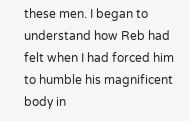these men. I began to understand how Reb had felt when I had forced him to humble his magnificent body in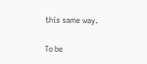this same way.

To be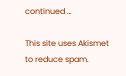continued …

This site uses Akismet to reduce spam.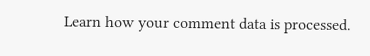Learn how your comment data is processed.